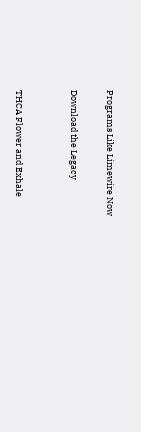Programs Like Limewire Now

Download the Legacy


THCA Flower and Exhale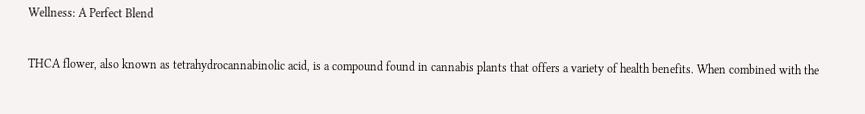Wellness: A Perfect Blend

THCA flower, also known as tetrahydrocannabinolic acid, is a compound found in cannabis plants that offers a variety of health benefits. When combined with the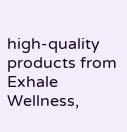high-quality products from Exhale Wellness,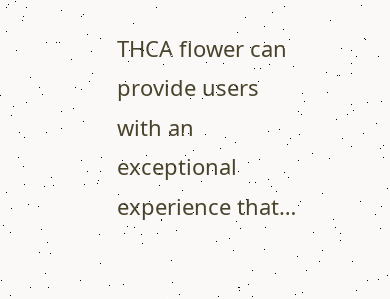THCA flower can provide users with an exceptional experience that…